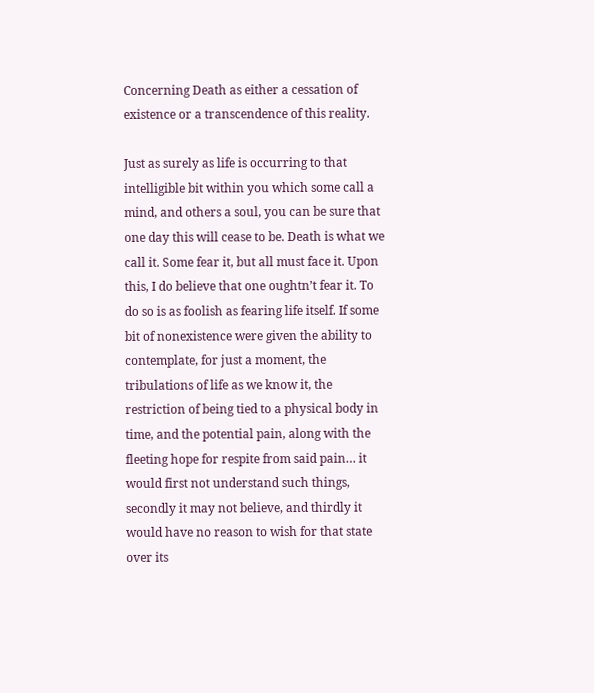Concerning Death as either a cessation of existence or a transcendence of this reality.

Just as surely as life is occurring to that intelligible bit within you which some call a mind, and others a soul, you can be sure that one day this will cease to be. Death is what we call it. Some fear it, but all must face it. Upon this, I do believe that one oughtn’t fear it. To do so is as foolish as fearing life itself. If some bit of nonexistence were given the ability to contemplate, for just a moment, the tribulations of life as we know it, the restriction of being tied to a physical body in time, and the potential pain, along with the fleeting hope for respite from said pain… it would first not understand such things, secondly it may not believe, and thirdly it would have no reason to wish for that state over its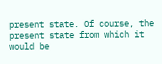present state. Of course, the present state from which it would be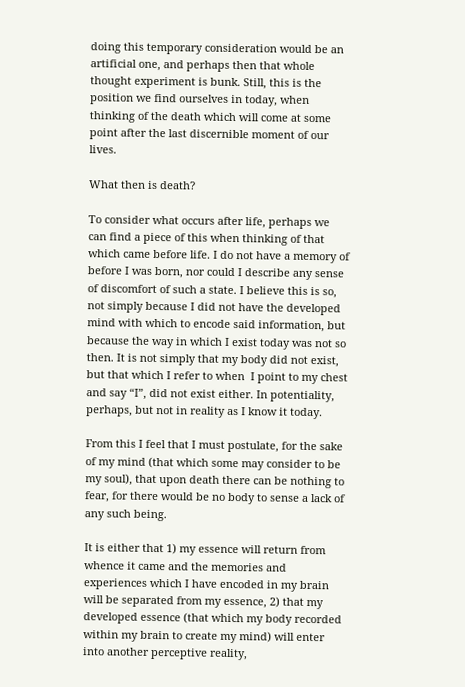doing this temporary consideration would be an artificial one, and perhaps then that whole thought experiment is bunk. Still, this is the position we find ourselves in today, when thinking of the death which will come at some point after the last discernible moment of our lives.

What then is death?

To consider what occurs after life, perhaps we can find a piece of this when thinking of that which came before life. I do not have a memory of before I was born, nor could I describe any sense of discomfort of such a state. I believe this is so, not simply because I did not have the developed mind with which to encode said information, but because the way in which I exist today was not so then. It is not simply that my body did not exist, but that which I refer to when  I point to my chest and say “I”, did not exist either. In potentiality, perhaps, but not in reality as I know it today.

From this I feel that I must postulate, for the sake of my mind (that which some may consider to be my soul), that upon death there can be nothing to fear, for there would be no body to sense a lack of any such being.

It is either that 1) my essence will return from whence it came and the memories and experiences which I have encoded in my brain will be separated from my essence, 2) that my developed essence (that which my body recorded within my brain to create my mind) will enter into another perceptive reality,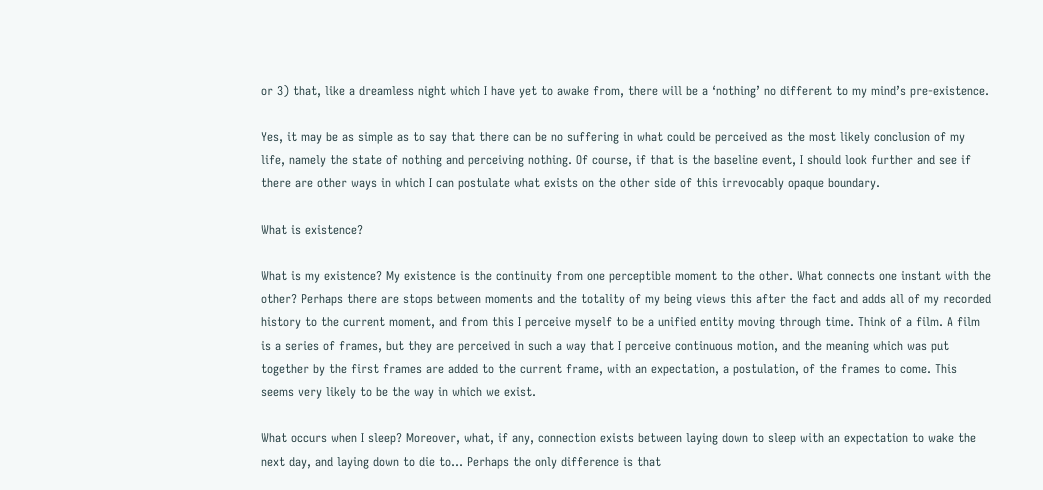or 3) that, like a dreamless night which I have yet to awake from, there will be a ‘nothing’ no different to my mind’s pre-existence.

Yes, it may be as simple as to say that there can be no suffering in what could be perceived as the most likely conclusion of my life, namely the state of nothing and perceiving nothing. Of course, if that is the baseline event, I should look further and see if there are other ways in which I can postulate what exists on the other side of this irrevocably opaque boundary.

What is existence?

What is my existence? My existence is the continuity from one perceptible moment to the other. What connects one instant with the other? Perhaps there are stops between moments and the totality of my being views this after the fact and adds all of my recorded history to the current moment, and from this I perceive myself to be a unified entity moving through time. Think of a film. A film is a series of frames, but they are perceived in such a way that I perceive continuous motion, and the meaning which was put together by the first frames are added to the current frame, with an expectation, a postulation, of the frames to come. This seems very likely to be the way in which we exist.

What occurs when I sleep? Moreover, what, if any, connection exists between laying down to sleep with an expectation to wake the next day, and laying down to die to… Perhaps the only difference is that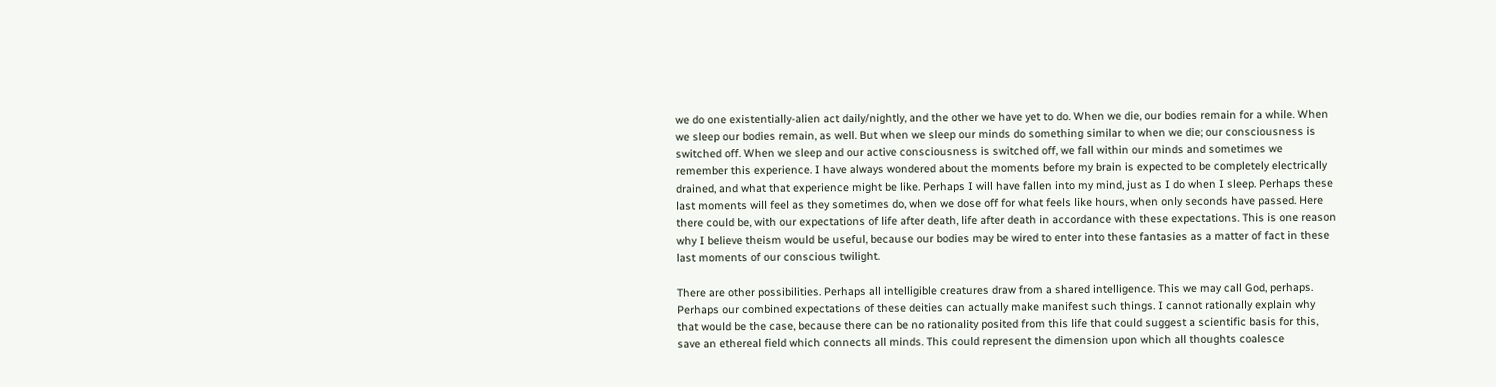we do one existentially-alien act daily/nightly, and the other we have yet to do. When we die, our bodies remain for a while. When we sleep our bodies remain, as well. But when we sleep our minds do something similar to when we die; our consciousness is switched off. When we sleep and our active consciousness is switched off, we fall within our minds and sometimes we remember this experience. I have always wondered about the moments before my brain is expected to be completely electrically drained, and what that experience might be like. Perhaps I will have fallen into my mind, just as I do when I sleep. Perhaps these last moments will feel as they sometimes do, when we dose off for what feels like hours, when only seconds have passed. Here there could be, with our expectations of life after death, life after death in accordance with these expectations. This is one reason why I believe theism would be useful, because our bodies may be wired to enter into these fantasies as a matter of fact in these last moments of our conscious twilight.

There are other possibilities. Perhaps all intelligible creatures draw from a shared intelligence. This we may call God, perhaps. Perhaps our combined expectations of these deities can actually make manifest such things. I cannot rationally explain why that would be the case, because there can be no rationality posited from this life that could suggest a scientific basis for this, save an ethereal field which connects all minds. This could represent the dimension upon which all thoughts coalesce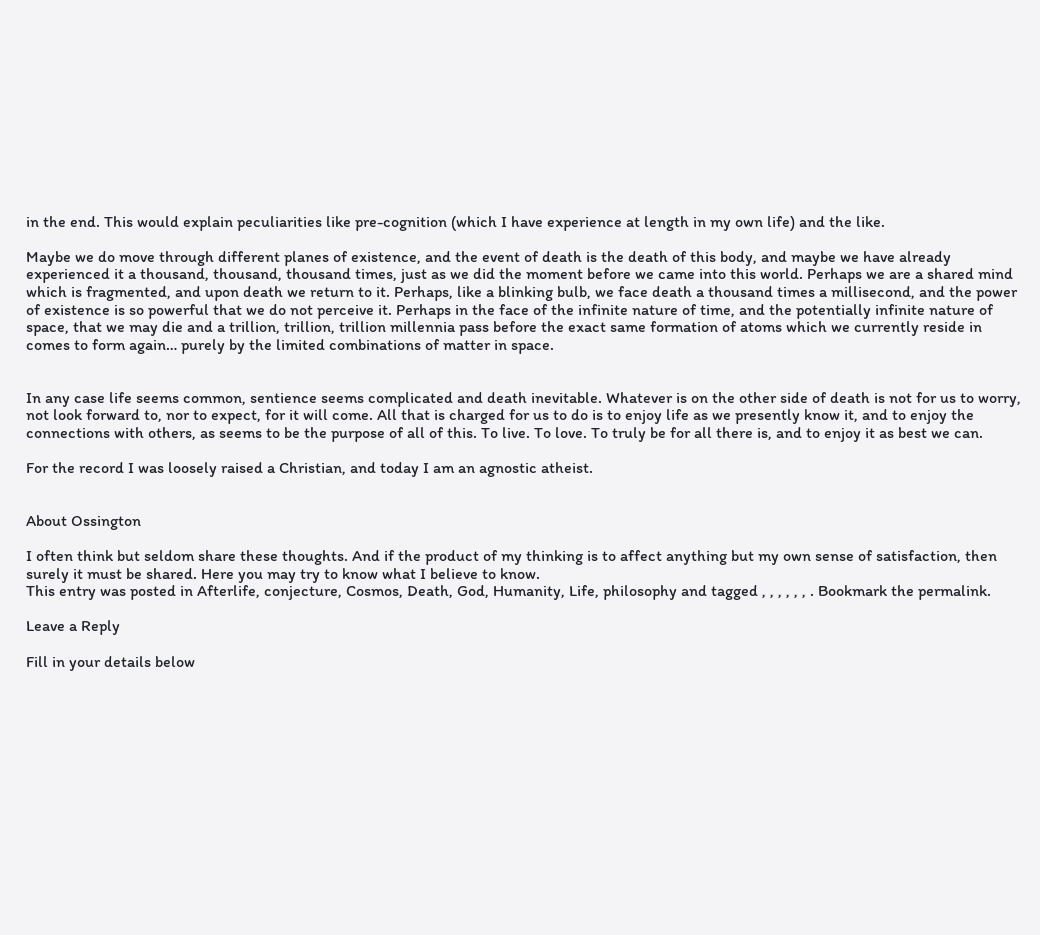in the end. This would explain peculiarities like pre-cognition (which I have experience at length in my own life) and the like.

Maybe we do move through different planes of existence, and the event of death is the death of this body, and maybe we have already experienced it a thousand, thousand, thousand times, just as we did the moment before we came into this world. Perhaps we are a shared mind which is fragmented, and upon death we return to it. Perhaps, like a blinking bulb, we face death a thousand times a millisecond, and the power of existence is so powerful that we do not perceive it. Perhaps in the face of the infinite nature of time, and the potentially infinite nature of space, that we may die and a trillion, trillion, trillion millennia pass before the exact same formation of atoms which we currently reside in comes to form again… purely by the limited combinations of matter in space.


In any case life seems common, sentience seems complicated and death inevitable. Whatever is on the other side of death is not for us to worry, not look forward to, nor to expect, for it will come. All that is charged for us to do is to enjoy life as we presently know it, and to enjoy the connections with others, as seems to be the purpose of all of this. To live. To love. To truly be for all there is, and to enjoy it as best we can.

For the record I was loosely raised a Christian, and today I am an agnostic atheist.


About Ossington

I often think but seldom share these thoughts. And if the product of my thinking is to affect anything but my own sense of satisfaction, then surely it must be shared. Here you may try to know what I believe to know.
This entry was posted in Afterlife, conjecture, Cosmos, Death, God, Humanity, Life, philosophy and tagged , , , , , , . Bookmark the permalink.

Leave a Reply

Fill in your details below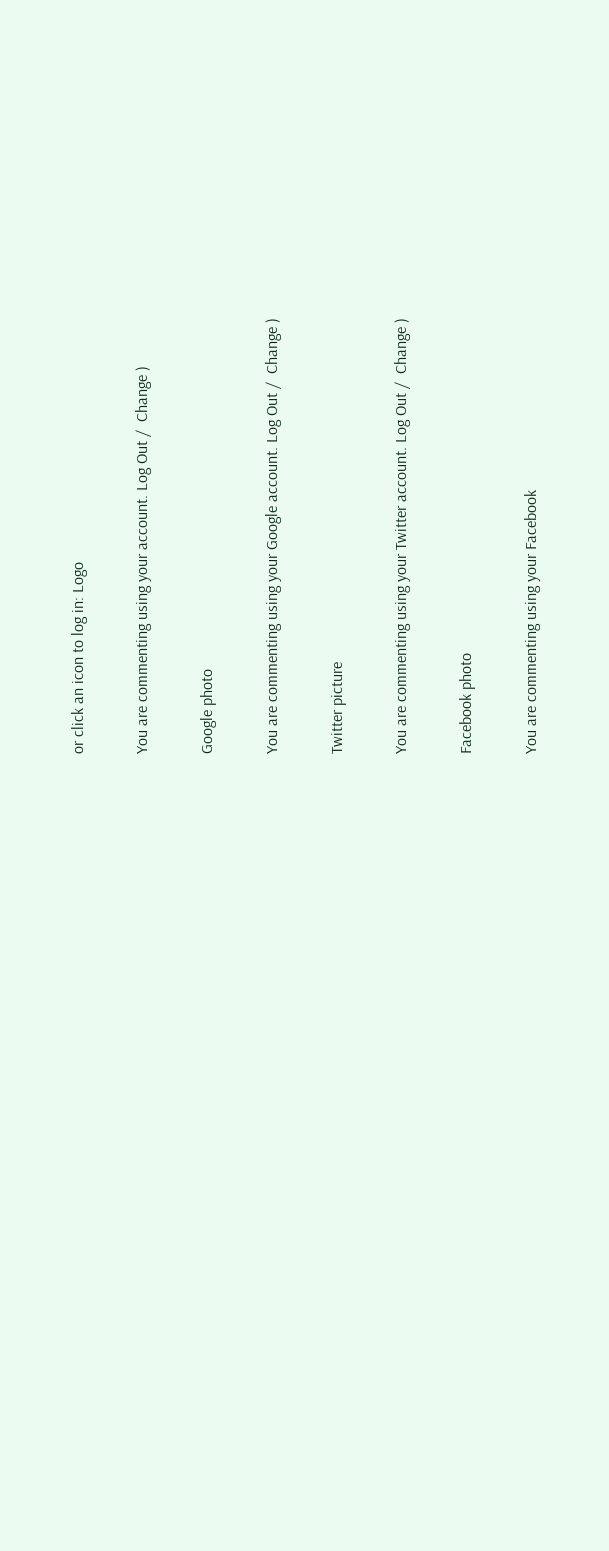or click an icon to log in: Logo

You are commenting using your account. Log Out /  Change )

Google photo

You are commenting using your Google account. Log Out /  Change )

Twitter picture

You are commenting using your Twitter account. Log Out /  Change )

Facebook photo

You are commenting using your Facebook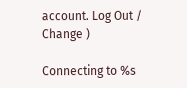account. Log Out /  Change )

Connecting to %s